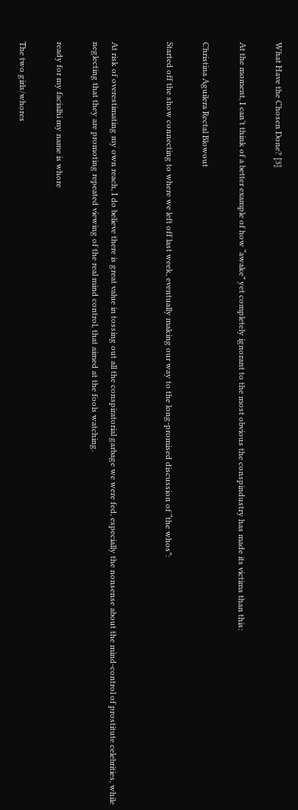What Have the Chosen Done? [3]

At the moment, I can’t think of a better example of how “awake” yet completely ignorant to the most obvious the conspindustry has made its victims than this:

Christina Aguilera Rectal Blowout

Started off the show connecting to where we left off last week, eventually making our way to the long-promised discussion of “the whos”:


At risk of overestimating my own reach, I do believe there is great value in tossing out all the conspiratorial garbage we were fed, especially the nonsense about the mind-control of prostitute celebrities, while neglecting that they are promoting repeated viewing of the real mind control, that aimed at the fools watching.

ready for my facialhi my name is whore

The two girls/whores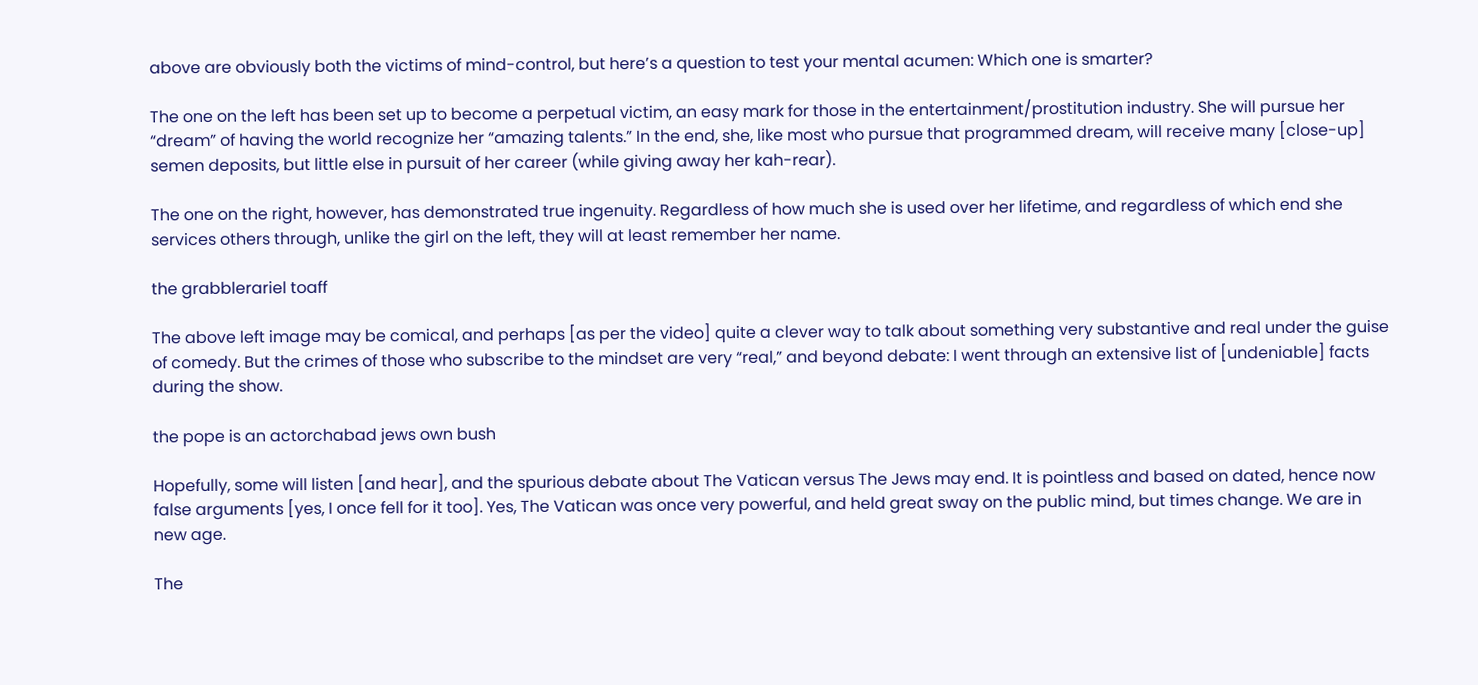above are obviously both the victims of mind-control, but here’s a question to test your mental acumen: Which one is smarter?

The one on the left has been set up to become a perpetual victim, an easy mark for those in the entertainment/prostitution industry. She will pursue her “dream” of having the world recognize her “amazing talents.” In the end, she, like most who pursue that programmed dream, will receive many [close-up] semen deposits, but little else in pursuit of her career (while giving away her kah-rear).

The one on the right, however, has demonstrated true ingenuity. Regardless of how much she is used over her lifetime, and regardless of which end she services others through, unlike the girl on the left, they will at least remember her name.

the grabblerariel toaff

The above left image may be comical, and perhaps [as per the video] quite a clever way to talk about something very substantive and real under the guise of comedy. But the crimes of those who subscribe to the mindset are very “real,” and beyond debate: I went through an extensive list of [undeniable] facts during the show.

the pope is an actorchabad jews own bush

Hopefully, some will listen [and hear], and the spurious debate about The Vatican versus The Jews may end. It is pointless and based on dated, hence now false arguments [yes, I once fell for it too]. Yes, The Vatican was once very powerful, and held great sway on the public mind, but times change. We are in new age.

The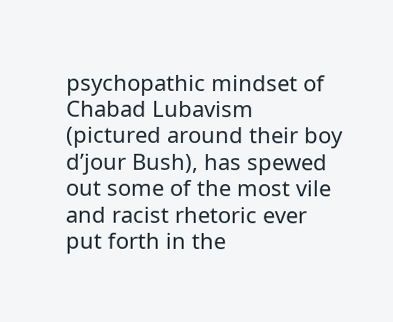psychopathic mindset of Chabad Lubavism (pictured around their boy d’jour Bush), has spewed out some of the most vile and racist rhetoric ever put forth in the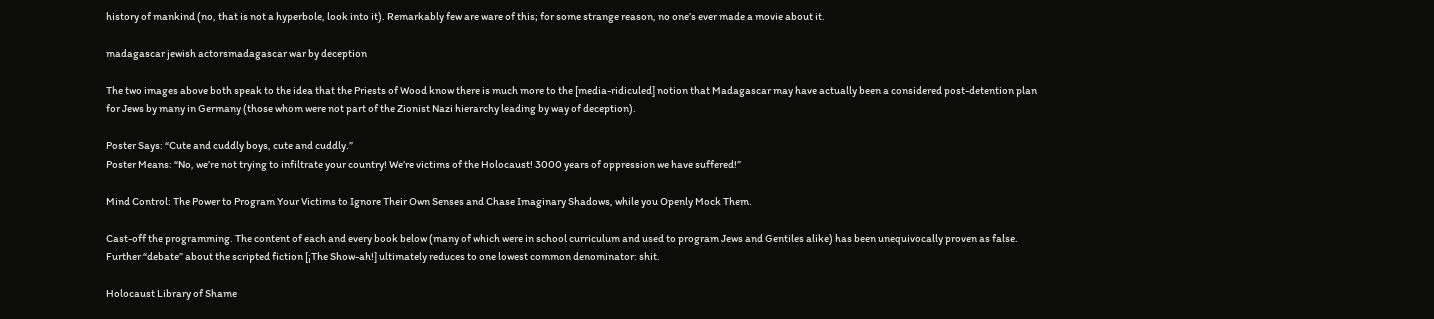history of mankind (no, that is not a hyperbole, look into it). Remarkably few are ware of this; for some strange reason, no one’s ever made a movie about it.

madagascar jewish actorsmadagascar war by deception

The two images above both speak to the idea that the Priests of Wood know there is much more to the [media-ridiculed] notion that Madagascar may have actually been a considered post-detention plan for Jews by many in Germany (those whom were not part of the Zionist Nazi hierarchy leading by way of deception).

Poster Says: “Cute and cuddly boys, cute and cuddly.”
Poster Means: “No, we’re not trying to infiltrate your country! We’re victims of the Holocaust! 3000 years of oppression we have suffered!”

Mind Control: The Power to Program Your Victims to Ignore Their Own Senses and Chase Imaginary Shadows, while you Openly Mock Them.

Cast-off the programming. The content of each and every book below (many of which were in school curriculum and used to program Jews and Gentiles alike) has been unequivocally proven as false. Further “debate” about the scripted fiction [¡The Show-ah!] ultimately reduces to one lowest common denominator: shit.

Holocaust Library of Shame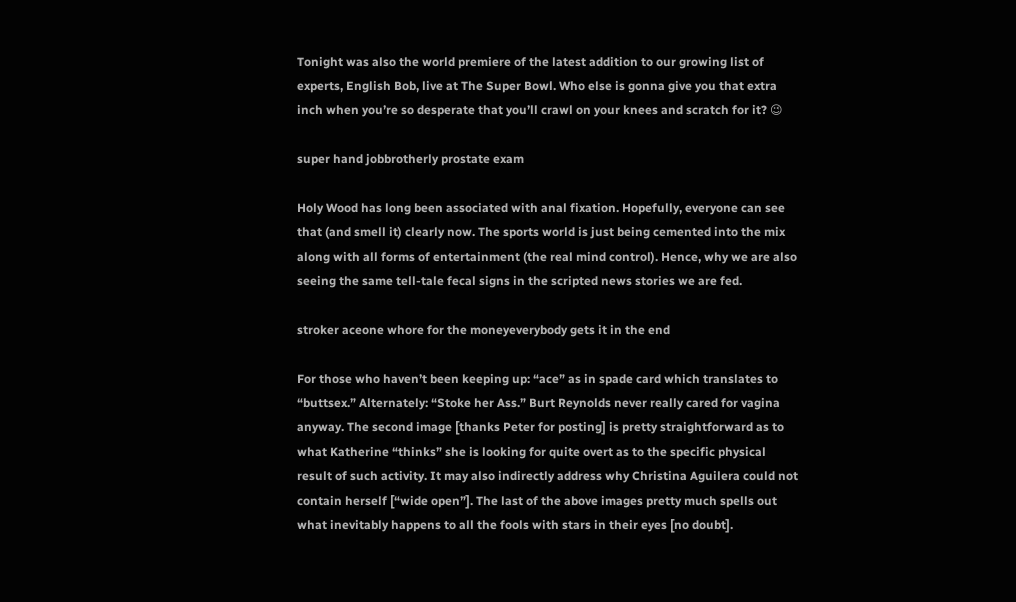Tonight was also the world premiere of the latest addition to our growing list of experts, English Bob, live at The Super Bowl. Who else is gonna give you that extra inch when you’re so desperate that you’ll crawl on your knees and scratch for it? 😉

super hand jobbrotherly prostate exam

Holy Wood has long been associated with anal fixation. Hopefully, everyone can see that (and smell it) clearly now. The sports world is just being cemented into the mix along with all forms of entertainment (the real mind control). Hence, why we are also seeing the same tell-tale fecal signs in the scripted news stories we are fed.

stroker aceone whore for the moneyeverybody gets it in the end

For those who haven’t been keeping up: “ace” as in spade card which translates to “buttsex.” Alternately: “Stoke her Ass.” Burt Reynolds never really cared for vagina anyway. The second image [thanks Peter for posting] is pretty straightforward as to what Katherine “thinks” she is looking for quite overt as to the specific physical result of such activity. It may also indirectly address why Christina Aguilera could not contain herself [“wide open”]. The last of the above images pretty much spells out what inevitably happens to all the fools with stars in their eyes [no doubt].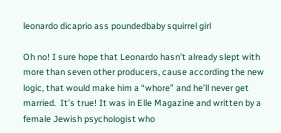leonardo dicaprio ass poundedbaby squirrel girl

Oh no! I sure hope that Leonardo hasn’t already slept with more than seven other producers, cause according the new logic, that would make him a “whore” and he’ll never get married.  It’s true! It was in Elle Magazine and written by a female Jewish psychologist who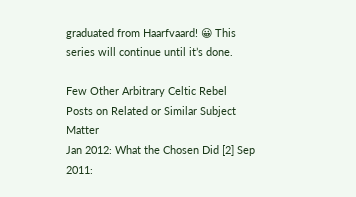graduated from Haarfvaard! 😀 This series will continue until it’s done.

Few Other Arbitrary Celtic Rebel Posts on Related or Similar Subject Matter
Jan 2012: What the Chosen Did [2] Sep 2011: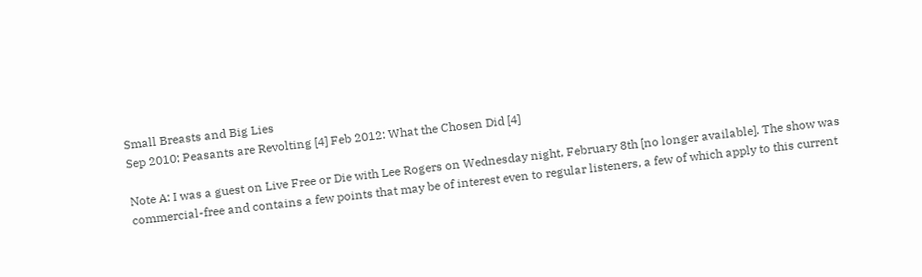Small Breasts and Big Lies
Sep 2010: Peasants are Revolting [4] Feb 2012: What the Chosen Did [4]

Note A: I was a guest on Live Free or Die with Lee Rogers on Wednesday night, February 8th [no longer available]. The show was commercial-free and contains a few points that may be of interest even to regular listeners, a few of which apply to this current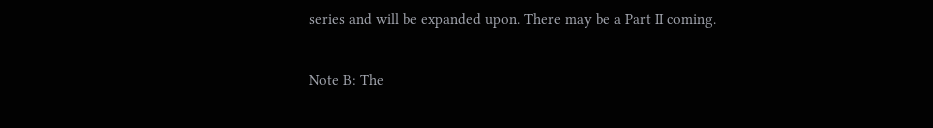series and will be expanded upon. There may be a Part II coming.

Note B: The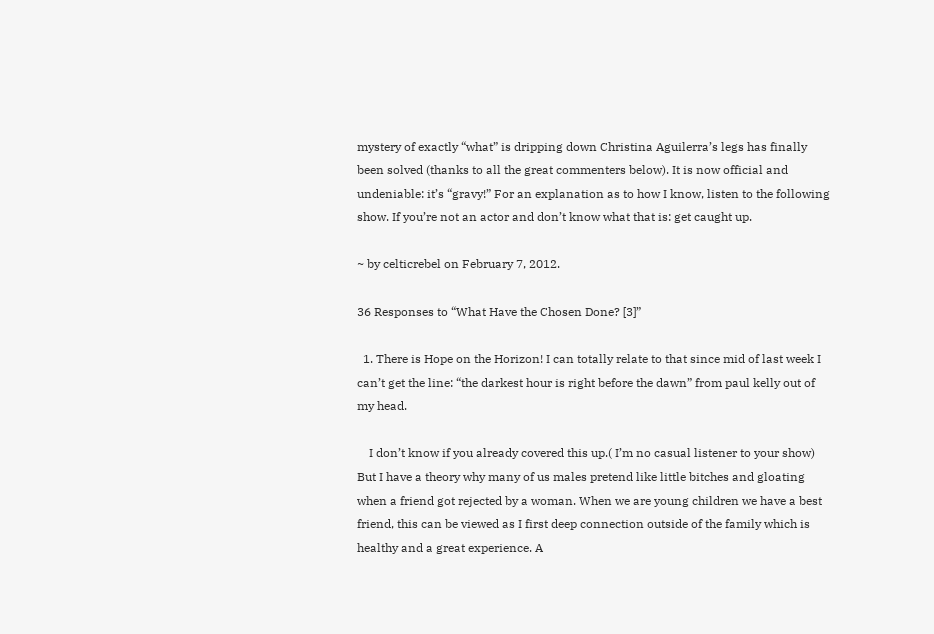mystery of exactly “what” is dripping down Christina Aguilerra’s legs has finally been solved (thanks to all the great commenters below). It is now official and undeniable: it’s “gravy!” For an explanation as to how I know, listen to the following show. If you’re not an actor and don’t know what that is: get caught up.

~ by celticrebel on February 7, 2012.

36 Responses to “What Have the Chosen Done? [3]”

  1. There is Hope on the Horizon! I can totally relate to that since mid of last week I can’t get the line: “the darkest hour is right before the dawn” from paul kelly out of my head.

    I don’t know if you already covered this up.( I’m no casual listener to your show) But I have a theory why many of us males pretend like little bitches and gloating when a friend got rejected by a woman. When we are young children we have a best friend, this can be viewed as I first deep connection outside of the family which is healthy and a great experience. A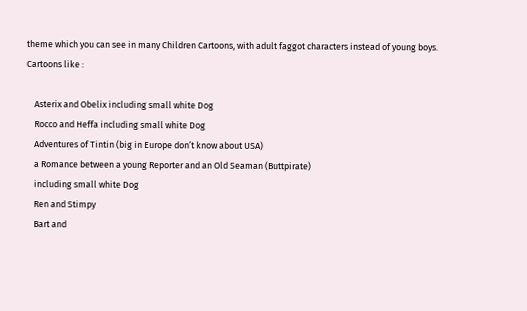theme which you can see in many Children Cartoons, with adult faggot characters instead of young boys. Cartoons like :

    Asterix and Obelix including small white Dog
    Rocco and Heffa including small white Dog
    Adventures of Tintin (big in Europe don’t know about USA)
    a Romance between a young Reporter and an Old Seaman (Buttpirate)
    including small white Dog
    Ren and Stimpy
    Bart and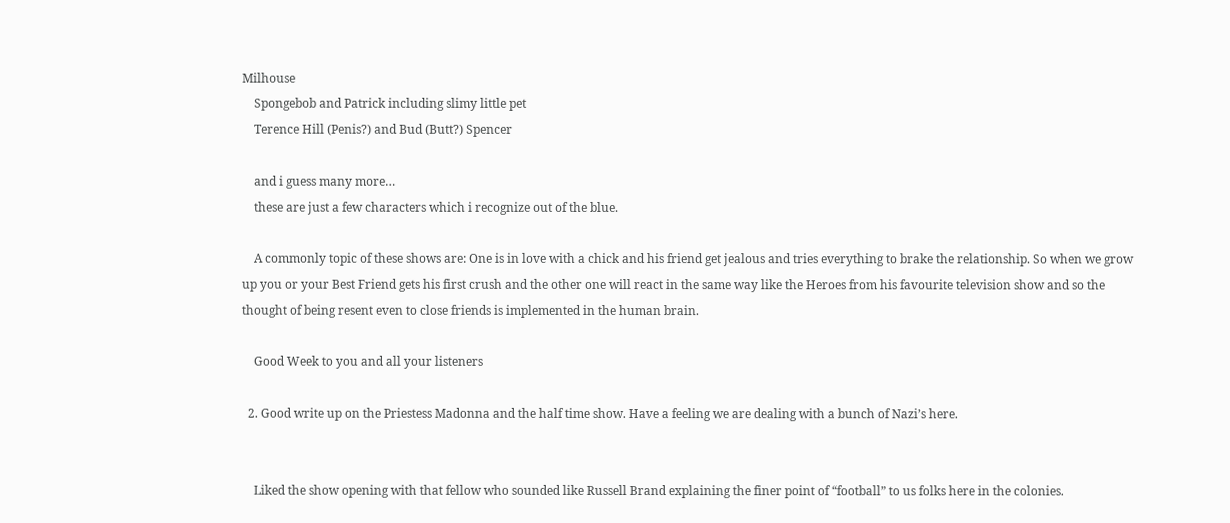Milhouse
    Spongebob and Patrick including slimy little pet
    Terence Hill (Penis?) and Bud (Butt?) Spencer

    and i guess many more…
    these are just a few characters which i recognize out of the blue.

    A commonly topic of these shows are: One is in love with a chick and his friend get jealous and tries everything to brake the relationship. So when we grow up you or your Best Friend gets his first crush and the other one will react in the same way like the Heroes from his favourite television show and so the thought of being resent even to close friends is implemented in the human brain.

    Good Week to you and all your listeners

  2. Good write up on the Priestess Madonna and the half time show. Have a feeling we are dealing with a bunch of Nazi’s here.


    Liked the show opening with that fellow who sounded like Russell Brand explaining the finer point of “football” to us folks here in the colonies.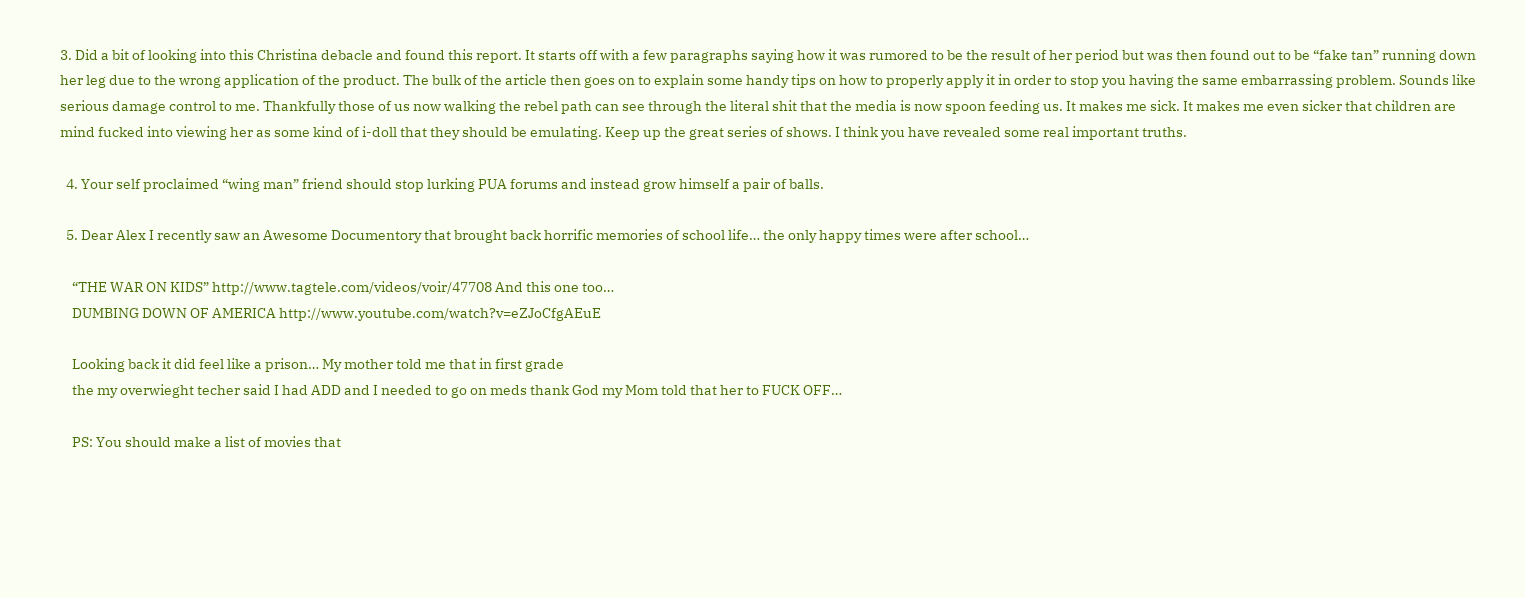3. Did a bit of looking into this Christina debacle and found this report. It starts off with a few paragraphs saying how it was rumored to be the result of her period but was then found out to be “fake tan” running down her leg due to the wrong application of the product. The bulk of the article then goes on to explain some handy tips on how to properly apply it in order to stop you having the same embarrassing problem. Sounds like serious damage control to me. Thankfully those of us now walking the rebel path can see through the literal shit that the media is now spoon feeding us. It makes me sick. It makes me even sicker that children are mind fucked into viewing her as some kind of i-doll that they should be emulating. Keep up the great series of shows. I think you have revealed some real important truths.

  4. Your self proclaimed “wing man” friend should stop lurking PUA forums and instead grow himself a pair of balls.

  5. Dear Alex I recently saw an Awesome Documentory that brought back horrific memories of school life… the only happy times were after school…

    “THE WAR ON KIDS” http://www.tagtele.com/videos/voir/47708 And this one too…
    DUMBING DOWN OF AMERICA http://www.youtube.com/watch?v=eZJoCfgAEuE

    Looking back it did feel like a prison… My mother told me that in first grade
    the my overwieght techer said I had ADD and I needed to go on meds thank God my Mom told that her to FUCK OFF…

    PS: You should make a list of movies that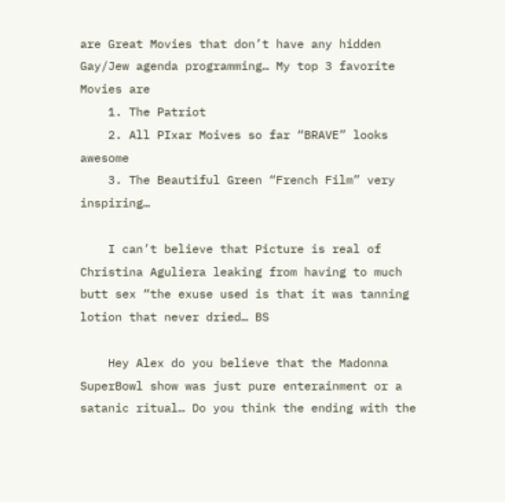are Great Movies that don’t have any hidden Gay/Jew agenda programming… My top 3 favorite Movies are
    1. The Patriot
    2. All PIxar Moives so far “BRAVE” looks awesome
    3. The Beautiful Green “French Film” very inspiring…

    I can’t believe that Picture is real of Christina Aguliera leaking from having to much butt sex “the exuse used is that it was tanning lotion that never dried… BS

    Hey Alex do you believe that the Madonna SuperBowl show was just pure enterainment or a satanic ritual… Do you think the ending with the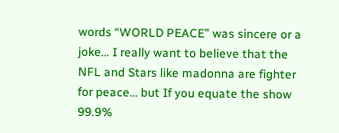words “WORLD PEACE” was sincere or a joke… I really want to believe that the NFL and Stars like madonna are fighter for peace… but If you equate the show 99.9%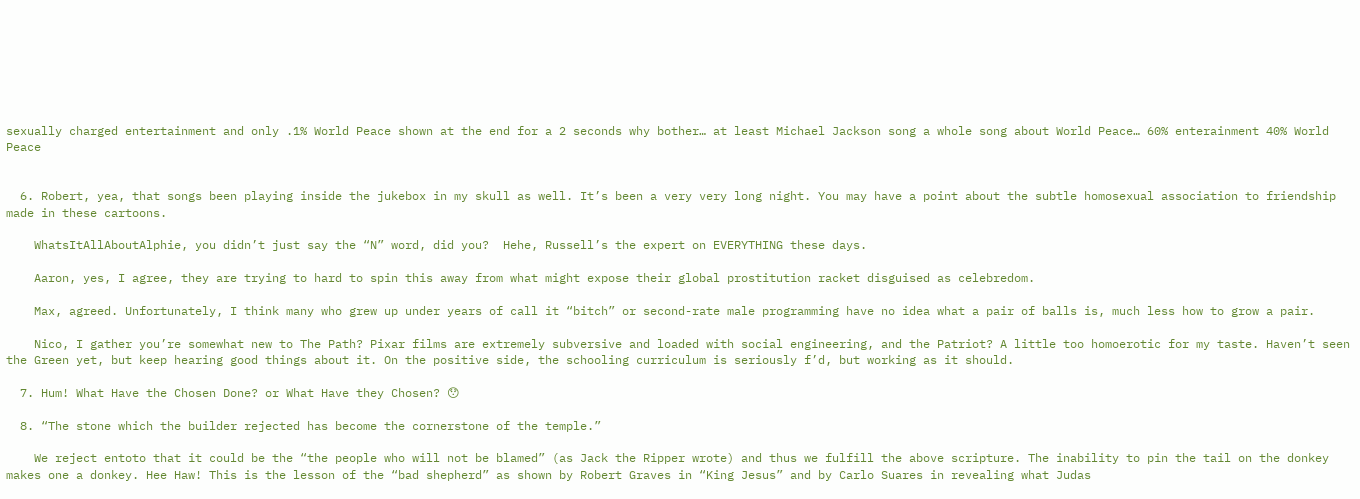sexually charged entertainment and only .1% World Peace shown at the end for a 2 seconds why bother… at least Michael Jackson song a whole song about World Peace… 60% enterainment 40% World Peace


  6. Robert, yea, that songs been playing inside the jukebox in my skull as well. It’s been a very very long night. You may have a point about the subtle homosexual association to friendship made in these cartoons.

    WhatsItAllAboutAlphie, you didn’t just say the “N” word, did you?  Hehe, Russell’s the expert on EVERYTHING these days.

    Aaron, yes, I agree, they are trying to hard to spin this away from what might expose their global prostitution racket disguised as celebredom.

    Max, agreed. Unfortunately, I think many who grew up under years of call it “bitch” or second-rate male programming have no idea what a pair of balls is, much less how to grow a pair.

    Nico, I gather you’re somewhat new to The Path? Pixar films are extremely subversive and loaded with social engineering, and the Patriot? A little too homoerotic for my taste. Haven’t seen the Green yet, but keep hearing good things about it. On the positive side, the schooling curriculum is seriously f’d, but working as it should.

  7. Hum! What Have the Chosen Done? or What Have they Chosen? 😯

  8. “The stone which the builder rejected has become the cornerstone of the temple.”

    We reject entoto that it could be the “the people who will not be blamed” (as Jack the Ripper wrote) and thus we fulfill the above scripture. The inability to pin the tail on the donkey makes one a donkey. Hee Haw! This is the lesson of the “bad shepherd” as shown by Robert Graves in “King Jesus” and by Carlo Suares in revealing what Judas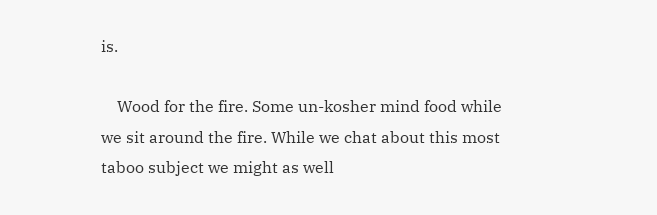is.

    Wood for the fire. Some un-kosher mind food while we sit around the fire. While we chat about this most taboo subject we might as well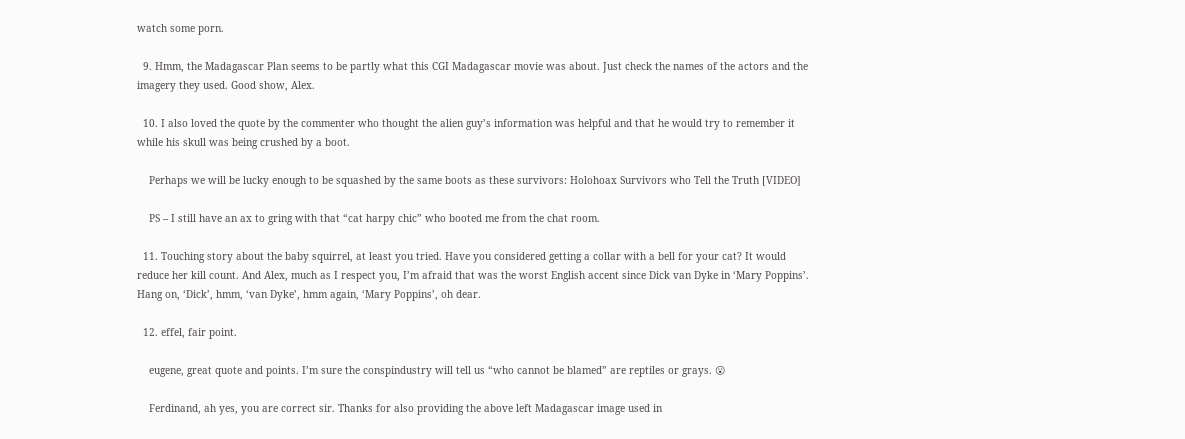watch some porn.

  9. Hmm, the Madagascar Plan seems to be partly what this CGI Madagascar movie was about. Just check the names of the actors and the imagery they used. Good show, Alex.

  10. I also loved the quote by the commenter who thought the alien guy’s information was helpful and that he would try to remember it while his skull was being crushed by a boot.

    Perhaps we will be lucky enough to be squashed by the same boots as these survivors: Holohoax Survivors who Tell the Truth [VIDEO]

    PS – I still have an ax to gring with that “cat harpy chic” who booted me from the chat room.

  11. Touching story about the baby squirrel, at least you tried. Have you considered getting a collar with a bell for your cat? It would reduce her kill count. And Alex, much as I respect you, I’m afraid that was the worst English accent since Dick van Dyke in ‘Mary Poppins’. Hang on, ‘Dick’, hmm, ‘van Dyke’, hmm again, ‘Mary Poppins’, oh dear.

  12. effel, fair point.

    eugene, great quote and points. I’m sure the conspindustry will tell us “who cannot be blamed” are reptiles or grays. 😮

    Ferdinand, ah yes, you are correct sir. Thanks for also providing the above left Madagascar image used in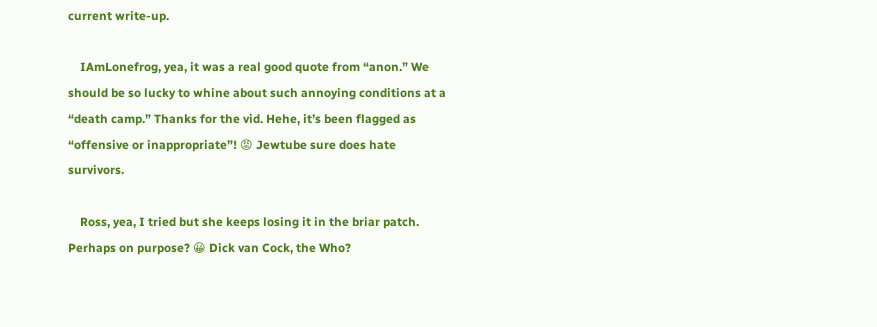current write-up.

    IAmLonefrog, yea, it was a real good quote from “anon.” We should be so lucky to whine about such annoying conditions at a “death camp.” Thanks for the vid. Hehe, it’s been flagged as “offensive or inappropriate”! 😡 Jewtube sure does hate survivors.

    Ross, yea, I tried but she keeps losing it in the briar patch. Perhaps on purpose? 😀 Dick van Cock, the Who?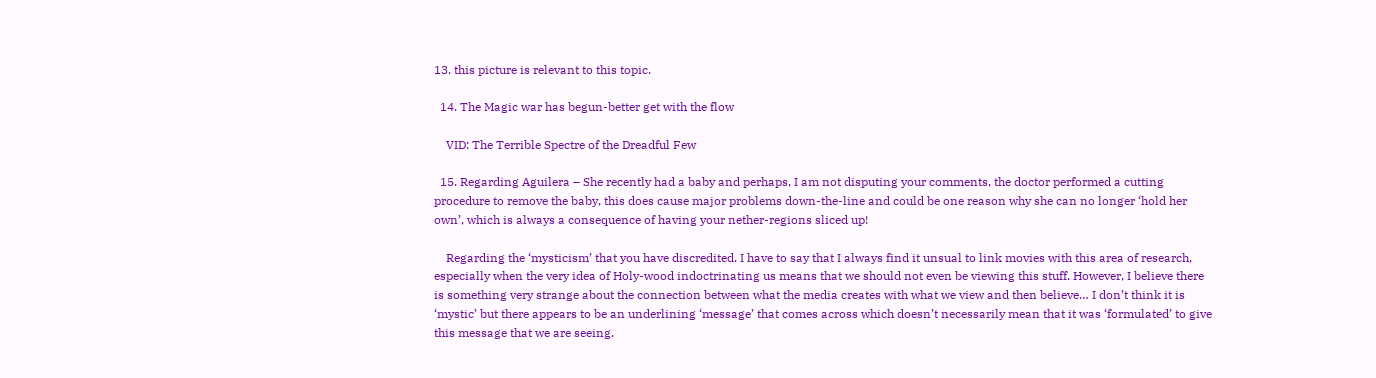13. this picture is relevant to this topic.

  14. The Magic war has begun-better get with the flow

    VID: The Terrible Spectre of the Dreadful Few

  15. Regarding Aguilera – She recently had a baby and perhaps, I am not disputing your comments, the doctor performed a cutting procedure to remove the baby, this does cause major problems down-the-line and could be one reason why she can no longer ‘hold her own’, which is always a consequence of having your nether-regions sliced up!

    Regarding the ‘mysticism’ that you have discredited. I have to say that I always find it unsual to link movies with this area of research, especially when the very idea of Holy-wood indoctrinating us means that we should not even be viewing this stuff. However, I believe there is something very strange about the connection between what the media creates with what we view and then believe… I don’t think it is ‘mystic’ but there appears to be an underlining ‘message’ that comes across which doesn’t necessarily mean that it was ‘formulated’ to give this message that we are seeing.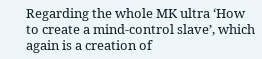Regarding the whole MK ultra ‘How to create a mind-control slave’, which again is a creation of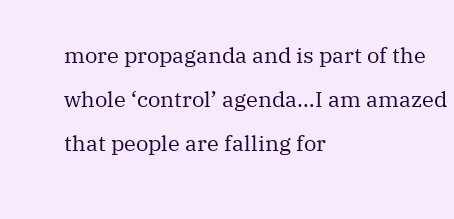more propaganda and is part of the whole ‘control’ agenda…I am amazed that people are falling for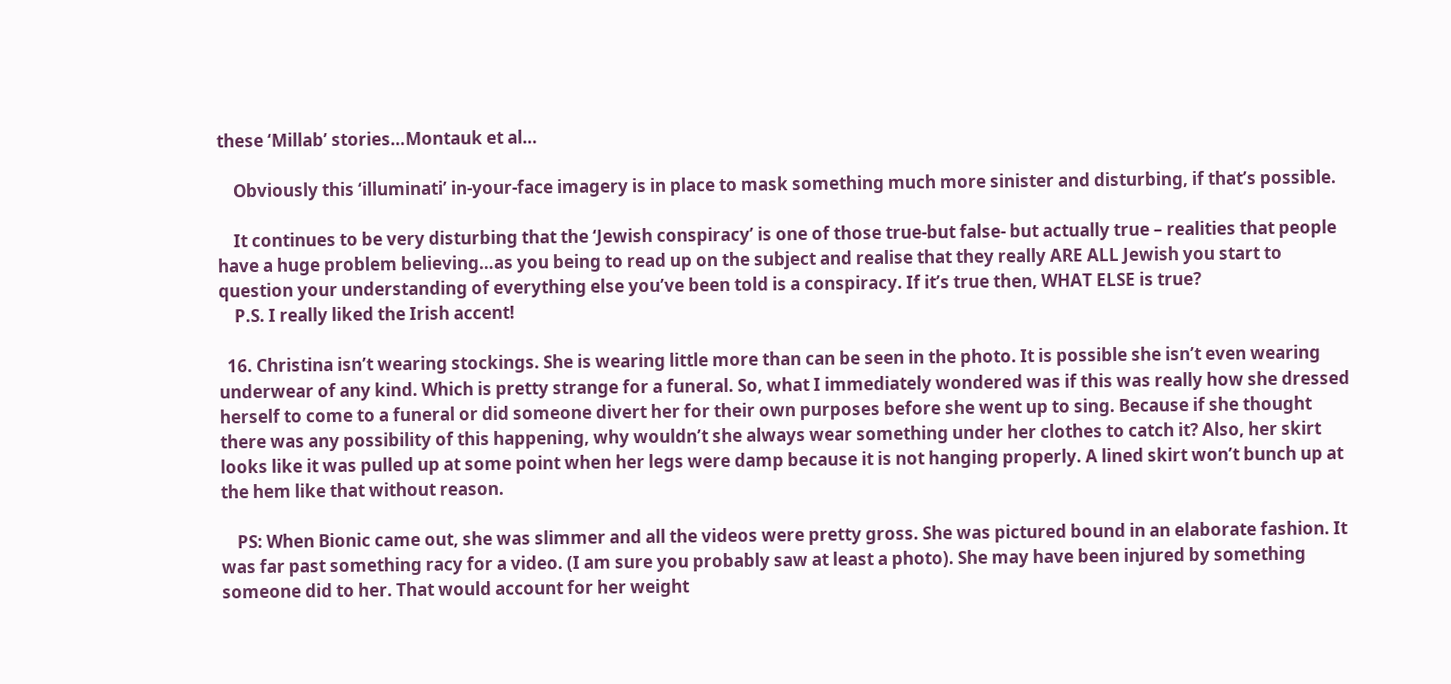these ‘Millab’ stories…Montauk et al…

    Obviously this ‘illuminati’ in-your-face imagery is in place to mask something much more sinister and disturbing, if that’s possible.

    It continues to be very disturbing that the ‘Jewish conspiracy’ is one of those true-but false- but actually true – realities that people have a huge problem believing…as you being to read up on the subject and realise that they really ARE ALL Jewish you start to question your understanding of everything else you’ve been told is a conspiracy. If it’s true then, WHAT ELSE is true?
    P.S. I really liked the Irish accent!

  16. Christina isn’t wearing stockings. She is wearing little more than can be seen in the photo. It is possible she isn’t even wearing underwear of any kind. Which is pretty strange for a funeral. So, what I immediately wondered was if this was really how she dressed herself to come to a funeral or did someone divert her for their own purposes before she went up to sing. Because if she thought there was any possibility of this happening, why wouldn’t she always wear something under her clothes to catch it? Also, her skirt looks like it was pulled up at some point when her legs were damp because it is not hanging properly. A lined skirt won’t bunch up at the hem like that without reason.

    PS: When Bionic came out, she was slimmer and all the videos were pretty gross. She was pictured bound in an elaborate fashion. It was far past something racy for a video. (I am sure you probably saw at least a photo). She may have been injured by something someone did to her. That would account for her weight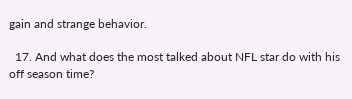gain and strange behavior.

  17. And what does the most talked about NFL star do with his off season time?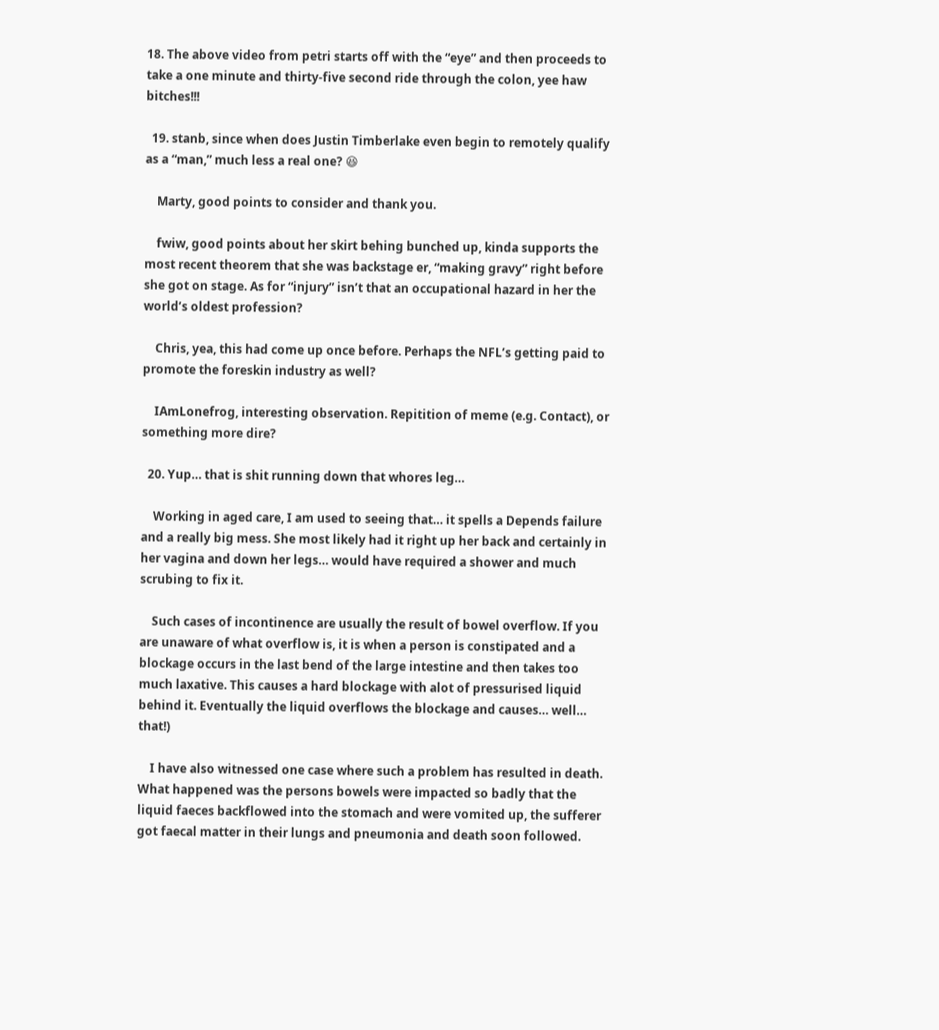18. The above video from petri starts off with the “eye” and then proceeds to take a one minute and thirty-five second ride through the colon, yee haw bitches!!!

  19. stanb, since when does Justin Timberlake even begin to remotely qualify as a “man,” much less a real one? 😆

    Marty, good points to consider and thank you.

    fwiw, good points about her skirt behing bunched up, kinda supports the most recent theorem that she was backstage er, “making gravy” right before she got on stage. As for “injury” isn’t that an occupational hazard in her the world’s oldest profession?

    Chris, yea, this had come up once before. Perhaps the NFL’s getting paid to promote the foreskin industry as well?

    IAmLonefrog, interesting observation. Repitition of meme (e.g. Contact), or something more dire?

  20. Yup… that is shit running down that whores leg…

    Working in aged care, I am used to seeing that… it spells a Depends failure and a really big mess. She most likely had it right up her back and certainly in her vagina and down her legs… would have required a shower and much scrubing to fix it.

    Such cases of incontinence are usually the result of bowel overflow. If you are unaware of what overflow is, it is when a person is constipated and a blockage occurs in the last bend of the large intestine and then takes too much laxative. This causes a hard blockage with alot of pressurised liquid behind it. Eventually the liquid overflows the blockage and causes… well… that!)

    I have also witnessed one case where such a problem has resulted in death. What happened was the persons bowels were impacted so badly that the liquid faeces backflowed into the stomach and were vomited up, the sufferer got faecal matter in their lungs and pneumonia and death soon followed.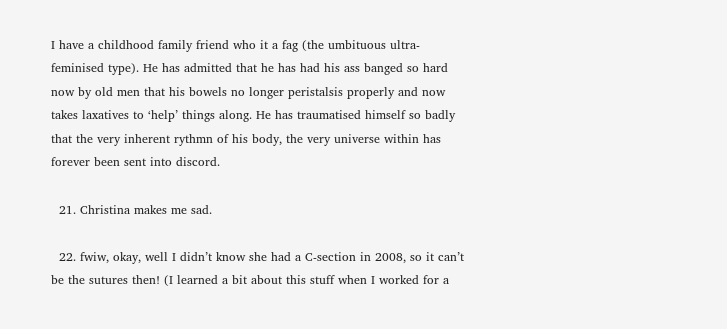I have a childhood family friend who it a fag (the umbituous ultra-feminised type). He has admitted that he has had his ass banged so hard now by old men that his bowels no longer peristalsis properly and now takes laxatives to ‘help’ things along. He has traumatised himself so badly that the very inherent rythmn of his body, the very universe within has forever been sent into discord.

  21. Christina makes me sad.

  22. fwiw, okay, well I didn’t know she had a C-section in 2008, so it can’t be the sutures then! (I learned a bit about this stuff when I worked for a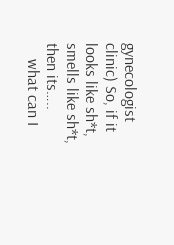gynecologist clinic) So, if it looks like sh*t, smells like sh*t, then its…..
    what can I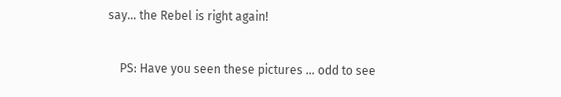say… the Rebel is right again!

    PS: Have you seen these pictures … odd to see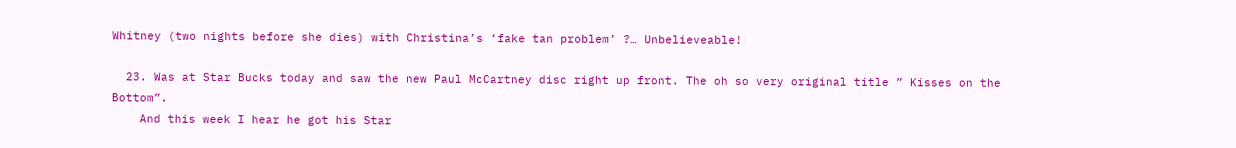Whitney (two nights before she dies) with Christina’s ‘fake tan problem’ ?… Unbelieveable!

  23. Was at Star Bucks today and saw the new Paul McCartney disc right up front. The oh so very original title ” Kisses on the Bottom”.
    And this week I hear he got his Star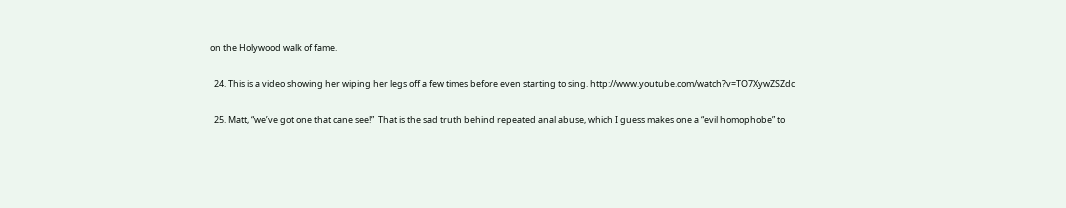on the Holywood walk of fame.

  24. This is a video showing her wiping her legs off a few times before even starting to sing. http://www.youtube.com/watch?v=TO7XywZSZdc

  25. Matt, “we’ve got one that cane see!”  That is the sad truth behind repeated anal abuse, which I guess makes one a “evil homophobe” to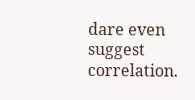dare even suggest correlation.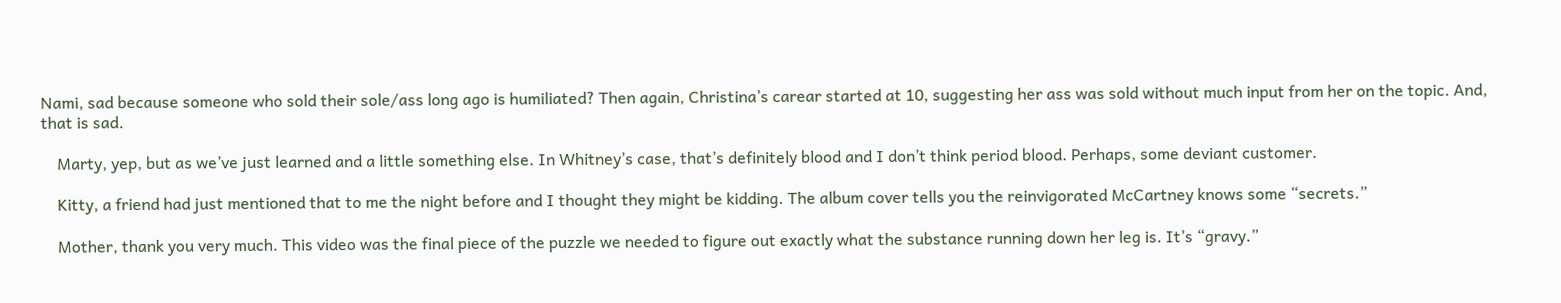Nami, sad because someone who sold their sole/ass long ago is humiliated? Then again, Christina’s carear started at 10, suggesting her ass was sold without much input from her on the topic. And, that is sad.

    Marty, yep, but as we’ve just learned and a little something else. In Whitney’s case, that’s definitely blood and I don’t think period blood. Perhaps, some deviant customer.

    Kitty, a friend had just mentioned that to me the night before and I thought they might be kidding. The album cover tells you the reinvigorated McCartney knows some “secrets.”

    Mother, thank you very much. This video was the final piece of the puzzle we needed to figure out exactly what the substance running down her leg is. It’s “gravy.”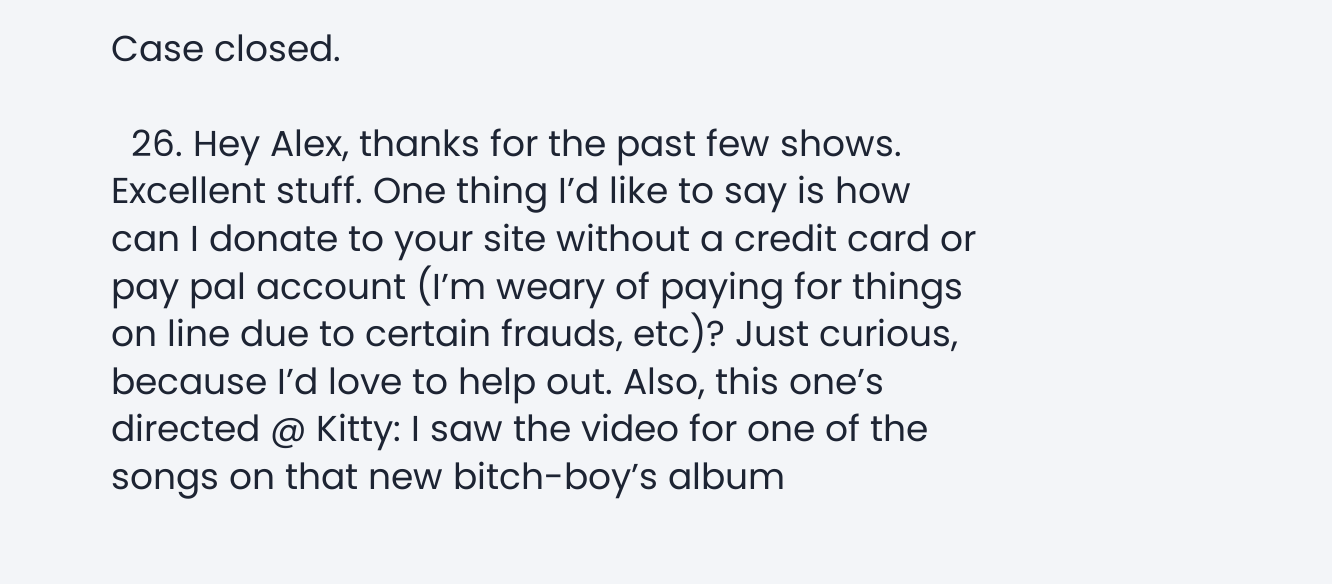Case closed.

  26. Hey Alex, thanks for the past few shows. Excellent stuff. One thing I’d like to say is how can I donate to your site without a credit card or pay pal account (I’m weary of paying for things on line due to certain frauds, etc)? Just curious, because I’d love to help out. Also, this one’s directed @ Kitty: I saw the video for one of the songs on that new bitch-boy’s album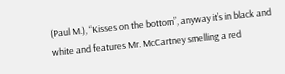(Paul M.), “Kisses on the bottom”, anyway it’s in black and white and features Mr. McCartney smelling a red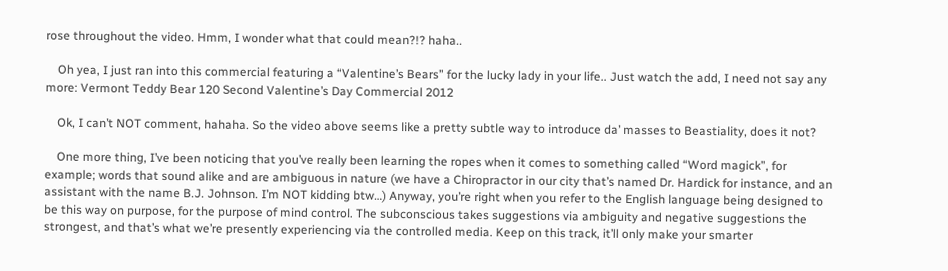rose throughout the video. Hmm, I wonder what that could mean?!? haha..

    Oh yea, I just ran into this commercial featuring a “Valentine’s Bears” for the lucky lady in your life.. Just watch the add, I need not say any more: Vermont Teddy Bear 120 Second Valentine’s Day Commercial 2012

    Ok, I can’t NOT comment, hahaha. So the video above seems like a pretty subtle way to introduce da’ masses to Beastiality, does it not?

    One more thing, I’ve been noticing that you’ve really been learning the ropes when it comes to something called “Word magick”, for example; words that sound alike and are ambiguous in nature (we have a Chiropractor in our city that’s named Dr. Hardick for instance, and an assistant with the name B.J. Johnson. I’m NOT kidding btw…) Anyway, you’re right when you refer to the English language being designed to be this way on purpose, for the purpose of mind control. The subconscious takes suggestions via ambiguity and negative suggestions the strongest, and that’s what we’re presently experiencing via the controlled media. Keep on this track, it’ll only make your smarter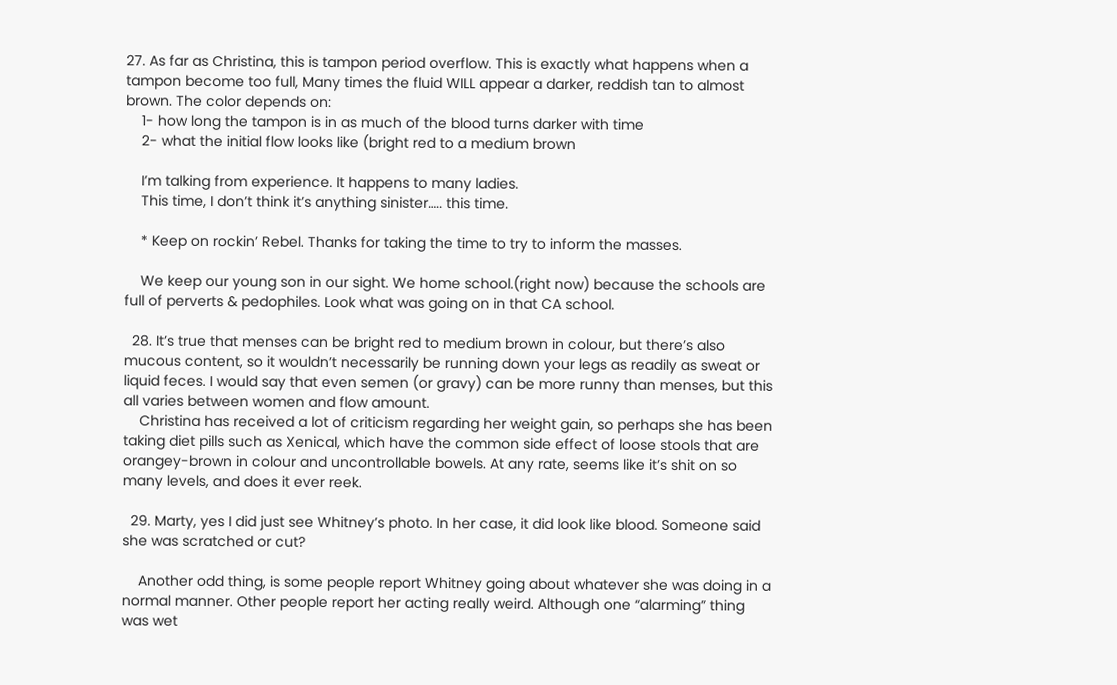27. As far as Christina, this is tampon period overflow. This is exactly what happens when a tampon become too full, Many times the fluid WILL appear a darker, reddish tan to almost brown. The color depends on:
    1- how long the tampon is in as much of the blood turns darker with time
    2- what the initial flow looks like (bright red to a medium brown

    I’m talking from experience. It happens to many ladies.
    This time, I don’t think it’s anything sinister….. this time.

    * Keep on rockin’ Rebel. Thanks for taking the time to try to inform the masses.

    We keep our young son in our sight. We home school.(right now) because the schools are full of perverts & pedophiles. Look what was going on in that CA school.

  28. It’s true that menses can be bright red to medium brown in colour, but there’s also mucous content, so it wouldn’t necessarily be running down your legs as readily as sweat or liquid feces. I would say that even semen (or gravy) can be more runny than menses, but this all varies between women and flow amount.
    Christina has received a lot of criticism regarding her weight gain, so perhaps she has been taking diet pills such as Xenical, which have the common side effect of loose stools that are orangey-brown in colour and uncontrollable bowels. At any rate, seems like it’s shit on so many levels, and does it ever reek.

  29. Marty, yes I did just see Whitney’s photo. In her case, it did look like blood. Someone said she was scratched or cut?

    Another odd thing, is some people report Whitney going about whatever she was doing in a normal manner. Other people report her acting really weird. Although one “alarming” thing was wet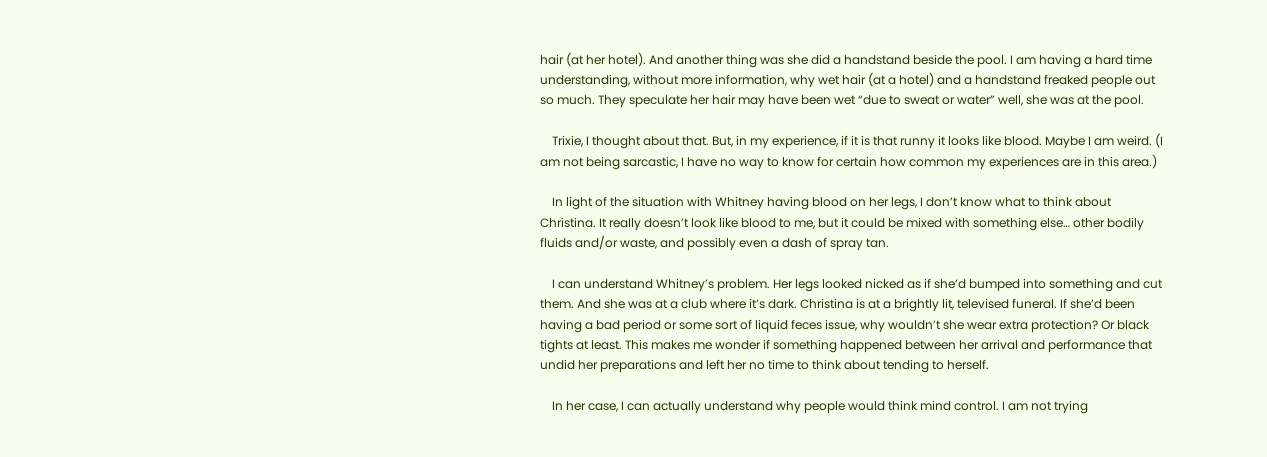hair (at her hotel). And another thing was she did a handstand beside the pool. I am having a hard time understanding, without more information, why wet hair (at a hotel) and a handstand freaked people out so much. They speculate her hair may have been wet “due to sweat or water” well, she was at the pool.

    Trixie, I thought about that. But, in my experience, if it is that runny it looks like blood. Maybe I am weird. (I am not being sarcastic, I have no way to know for certain how common my experiences are in this area.)

    In light of the situation with Whitney having blood on her legs, I don’t know what to think about Christina. It really doesn’t look like blood to me, but it could be mixed with something else… other bodily fluids and/or waste, and possibly even a dash of spray tan.

    I can understand Whitney’s problem. Her legs looked nicked as if she’d bumped into something and cut them. And she was at a club where it’s dark. Christina is at a brightly lit, televised funeral. If she’d been having a bad period or some sort of liquid feces issue, why wouldn’t she wear extra protection? Or black tights at least. This makes me wonder if something happened between her arrival and performance that undid her preparations and left her no time to think about tending to herself.

    In her case, I can actually understand why people would think mind control. I am not trying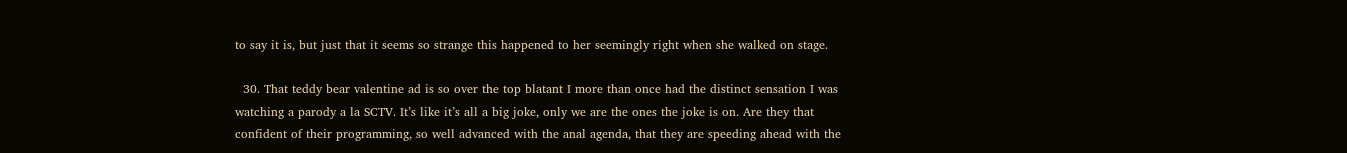to say it is, but just that it seems so strange this happened to her seemingly right when she walked on stage.

  30. That teddy bear valentine ad is so over the top blatant I more than once had the distinct sensation I was watching a parody a la SCTV. It’s like it’s all a big joke, only we are the ones the joke is on. Are they that confident of their programming, so well advanced with the anal agenda, that they are speeding ahead with the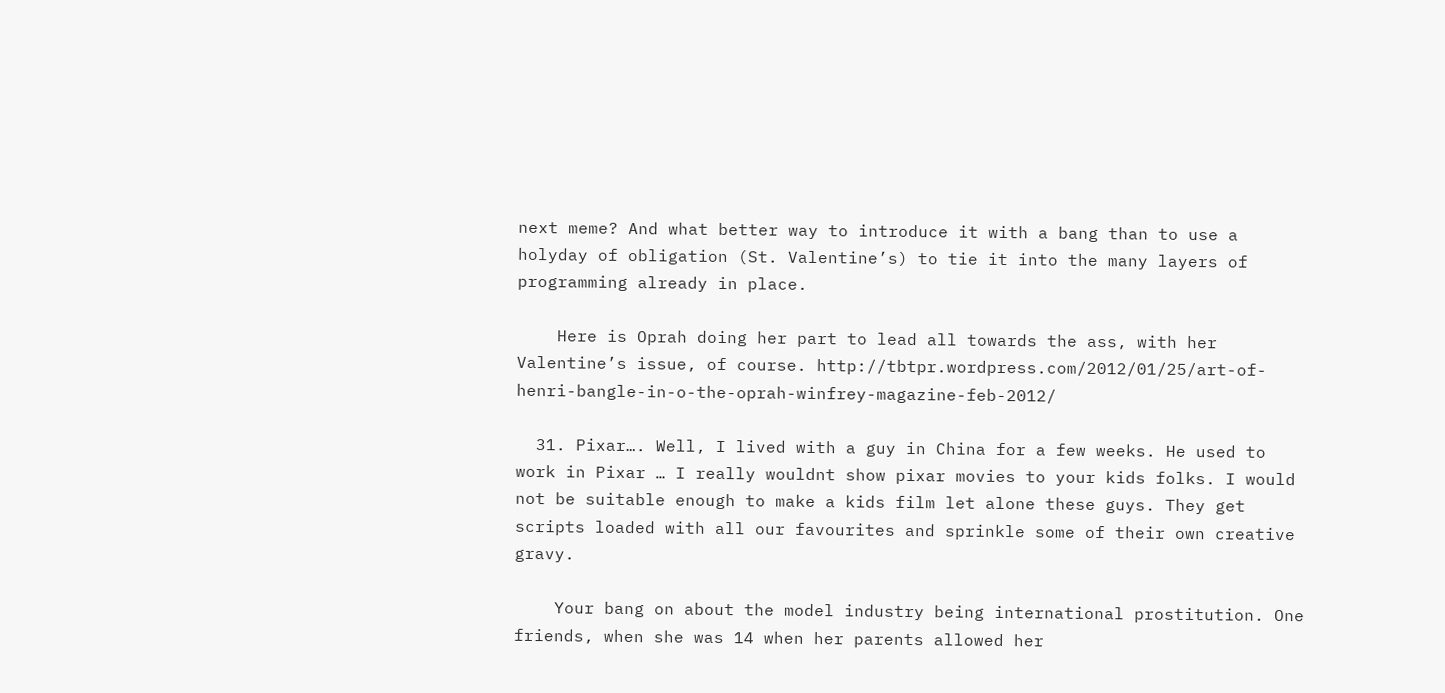next meme? And what better way to introduce it with a bang than to use a holyday of obligation (St. Valentine’s) to tie it into the many layers of programming already in place.

    Here is Oprah doing her part to lead all towards the ass, with her Valentine’s issue, of course. http://tbtpr.wordpress.com/2012/01/25/art-of-henri-bangle-in-o-the-oprah-winfrey-magazine-feb-2012/

  31. Pixar…. Well, I lived with a guy in China for a few weeks. He used to work in Pixar … I really wouldnt show pixar movies to your kids folks. I would not be suitable enough to make a kids film let alone these guys. They get scripts loaded with all our favourites and sprinkle some of their own creative gravy.

    Your bang on about the model industry being international prostitution. One friends, when she was 14 when her parents allowed her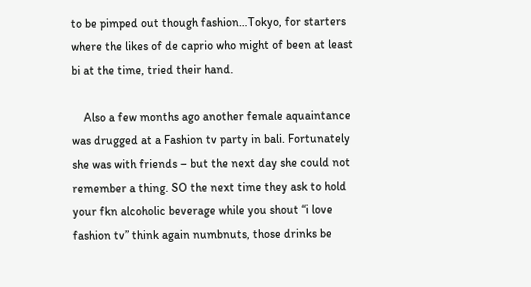to be pimped out though fashion…Tokyo, for starters where the likes of de caprio who might of been at least bi at the time, tried their hand.

    Also a few months ago another female aquaintance was drugged at a Fashion tv party in bali. Fortunately she was with friends – but the next day she could not remember a thing. SO the next time they ask to hold your fkn alcoholic beverage while you shout “i love fashion tv” think again numbnuts, those drinks be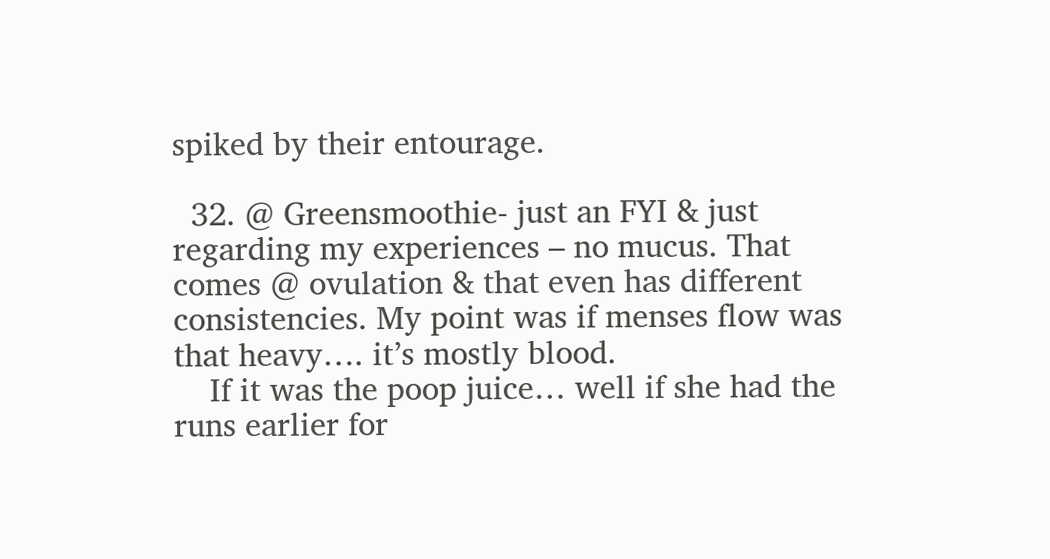spiked by their entourage.

  32. @ Greensmoothie- just an FYI & just regarding my experiences – no mucus. That comes @ ovulation & that even has different consistencies. My point was if menses flow was that heavy…. it’s mostly blood.
    If it was the poop juice… well if she had the runs earlier for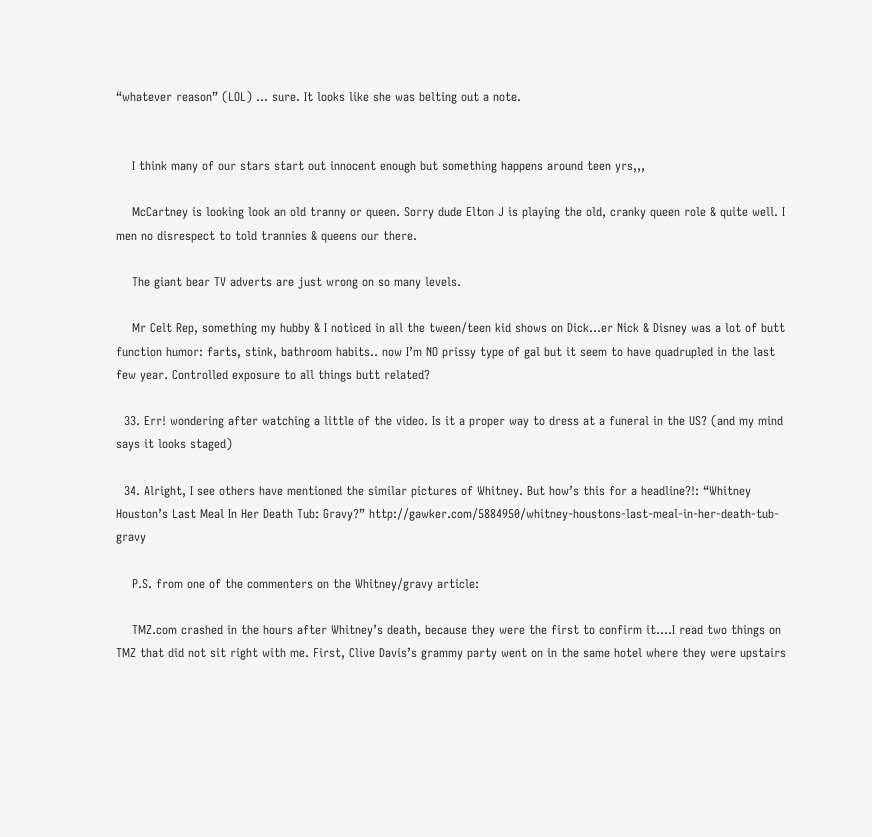“whatever reason” (LOL) … sure. It looks like she was belting out a note.


    I think many of our stars start out innocent enough but something happens around teen yrs,,,

    McCartney is looking look an old tranny or queen. Sorry dude Elton J is playing the old, cranky queen role & quite well. I men no disrespect to told trannies & queens our there.

    The giant bear TV adverts are just wrong on so many levels.

    Mr Celt Rep, something my hubby & I noticed in all the tween/teen kid shows on Dick…er Nick & Disney was a lot of butt function humor: farts, stink, bathroom habits.. now I’m NO prissy type of gal but it seem to have quadrupled in the last few year. Controlled exposure to all things butt related?

  33. Err! wondering after watching a little of the video. Is it a proper way to dress at a funeral in the US? (and my mind says it looks staged)

  34. Alright, I see others have mentioned the similar pictures of Whitney. But how’s this for a headline?!: “Whitney Houston’s Last Meal In Her Death Tub: Gravy?” http://gawker.com/5884950/whitney-houstons-last-meal-in-her-death-tub-gravy

    P.S. from one of the commenters on the Whitney/gravy article:

    TMZ.com crashed in the hours after Whitney’s death, because they were the first to confirm it….I read two things on TMZ that did not sit right with me. First, Clive Davis’s grammy party went on in the same hotel where they were upstairs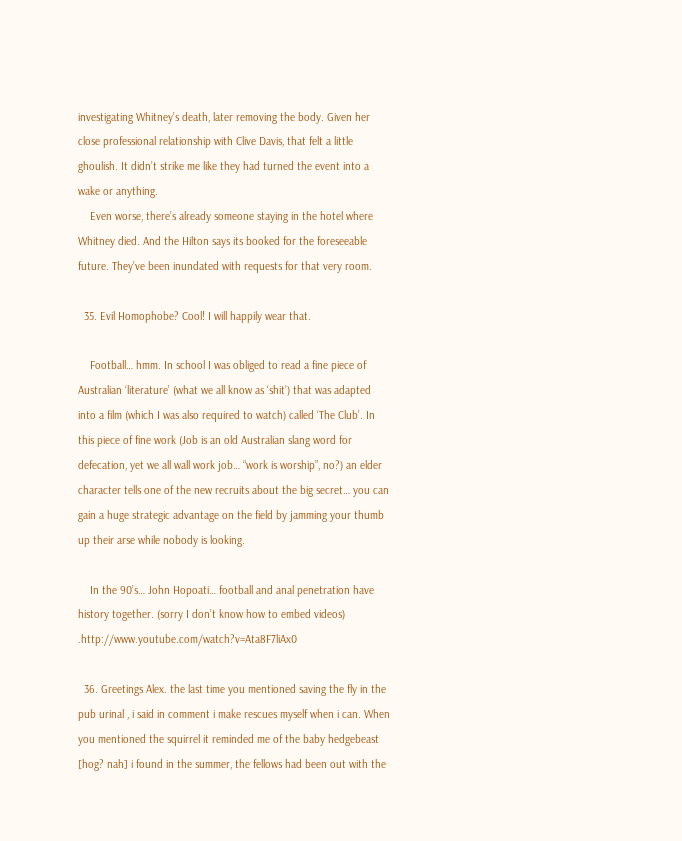investigating Whitney’s death, later removing the body. Given her close professional relationship with Clive Davis, that felt a little ghoulish. It didn’t strike me like they had turned the event into a wake or anything.
    Even worse, there’s already someone staying in the hotel where Whitney died. And the Hilton says its booked for the foreseeable future. They’ve been inundated with requests for that very room.

  35. Evil Homophobe? Cool! I will happily wear that.

    Football… hmm. In school I was obliged to read a fine piece of Australian ‘literature’ (what we all know as ‘shit’) that was adapted into a film (which I was also required to watch) called ‘The Club’. In this piece of fine work (Job is an old Australian slang word for defecation, yet we all wall work job… “work is worship”, no?) an elder character tells one of the new recruits about the big secret… you can gain a huge strategic advantage on the field by jamming your thumb up their arse while nobody is looking.

    In the 90’s… John Hopoati… football and anal penetration have history together. (sorry I don’t know how to embed videos) .http://www.youtube.com/watch?v=Ata8F7liAx0

  36. Greetings Alex. the last time you mentioned saving the fly in the pub urinal , i said in comment i make rescues myself when i can. When you mentioned the squirrel it reminded me of the baby hedgebeast [hog? nah] i found in the summer, the fellows had been out with the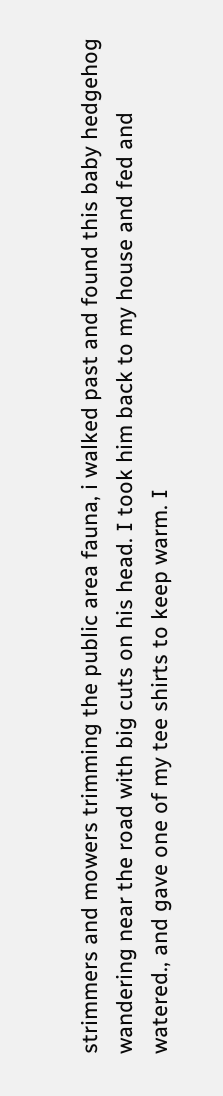strimmers and mowers trimming the public area fauna, i walked past and found this baby hedgehog wandering near the road with big cuts on his head. I took him back to my house and fed and watered., and gave one of my tee shirts to keep warm. I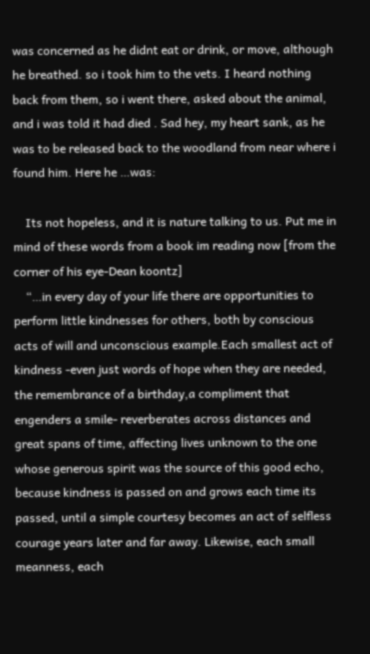was concerned as he didnt eat or drink, or move, although he breathed. so i took him to the vets. I heard nothing back from them, so i went there, asked about the animal, and i was told it had died . Sad hey, my heart sank, as he was to be released back to the woodland from near where i found him. Here he …was:

    Its not hopeless, and it is nature talking to us. Put me in mind of these words from a book im reading now [from the corner of his eye-Dean koontz]
    “…in every day of your life there are opportunities to perform little kindnesses for others, both by conscious acts of will and unconscious example.Each smallest act of kindness -even just words of hope when they are needed, the remembrance of a birthday,a compliment that engenders a smile- reverberates across distances and great spans of time, affecting lives unknown to the one whose generous spirit was the source of this good echo, because kindness is passed on and grows each time its passed, until a simple courtesy becomes an act of selfless courage years later and far away. Likewise, each small meanness, each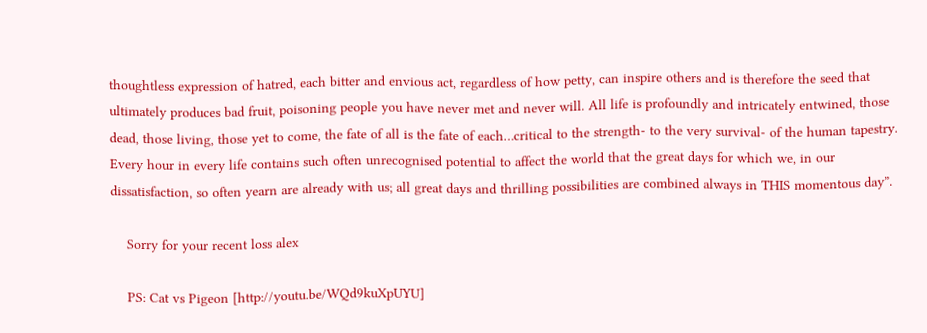thoughtless expression of hatred, each bitter and envious act, regardless of how petty, can inspire others and is therefore the seed that ultimately produces bad fruit, poisoning people you have never met and never will. All life is profoundly and intricately entwined, those dead, those living, those yet to come, the fate of all is the fate of each…critical to the strength- to the very survival- of the human tapestry. Every hour in every life contains such often unrecognised potential to affect the world that the great days for which we, in our dissatisfaction, so often yearn are already with us; all great days and thrilling possibilities are combined always in THIS momentous day”.

    Sorry for your recent loss alex

    PS: Cat vs Pigeon [http://youtu.be/WQd9kuXpUYU]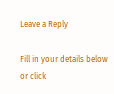Leave a Reply

Fill in your details below or click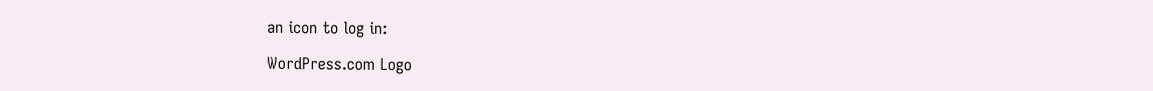an icon to log in:

WordPress.com Logo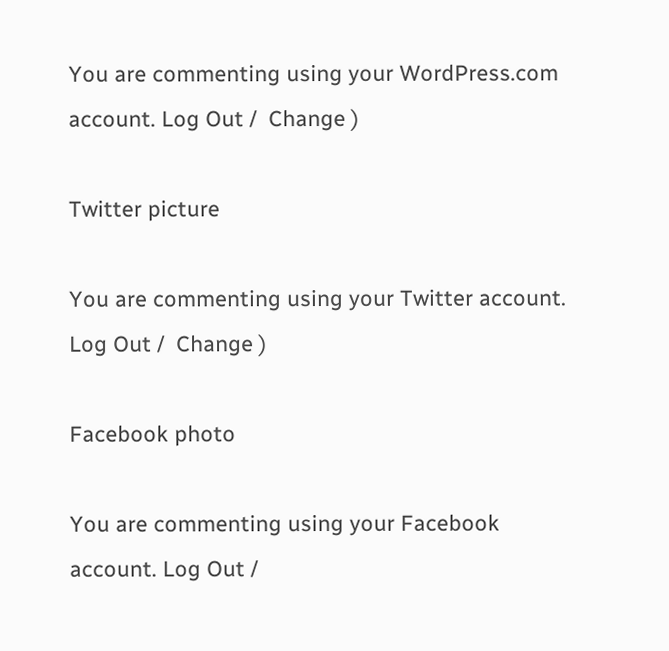You are commenting using your WordPress.com account. Log Out /  Change )

Twitter picture

You are commenting using your Twitter account. Log Out /  Change )

Facebook photo

You are commenting using your Facebook account. Log Out /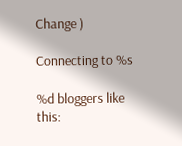Change )

Connecting to %s

%d bloggers like this: